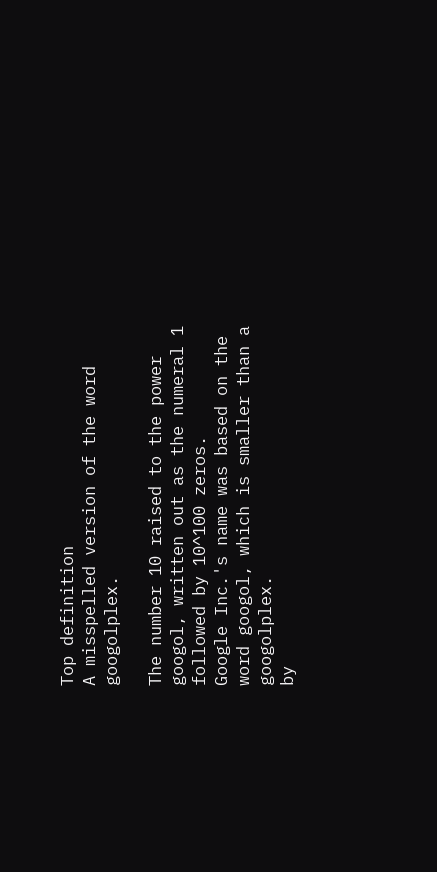Top definition
A misspelled version of the word googolplex.

The number 10 raised to the power googol, written out as the numeral 1 followed by 10^100 zeros.
Google Inc.'s name was based on the word googol, which is smaller than a googolplex.
by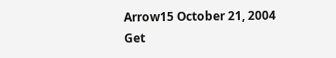Arrow15 October 21, 2004
Get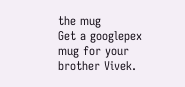the mug
Get a googlepex mug for your brother Vivek.